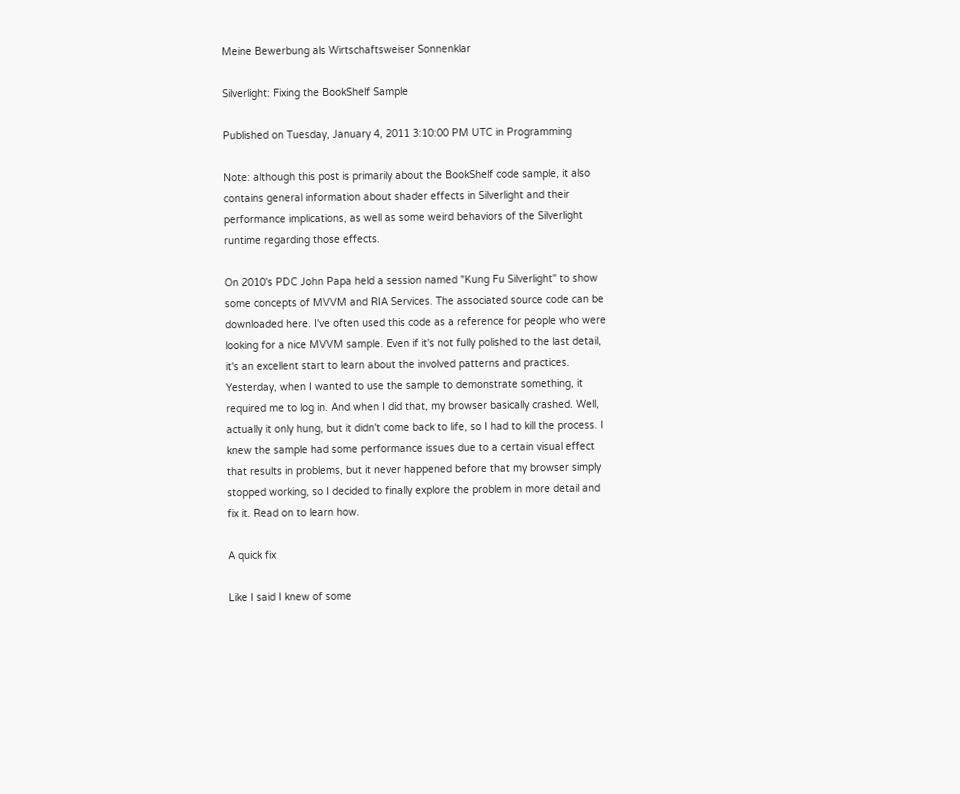Meine Bewerbung als Wirtschaftsweiser Sonnenklar

Silverlight: Fixing the BookShelf Sample

Published on Tuesday, January 4, 2011 3:10:00 PM UTC in Programming

Note: although this post is primarily about the BookShelf code sample, it also contains general information about shader effects in Silverlight and their performance implications, as well as some weird behaviors of the Silverlight runtime regarding those effects.

On 2010's PDC John Papa held a session named "Kung Fu Silverlight" to show some concepts of MVVM and RIA Services. The associated source code can be downloaded here. I've often used this code as a reference for people who were looking for a nice MVVM sample. Even if it's not fully polished to the last detail, it's an excellent start to learn about the involved patterns and practices. Yesterday, when I wanted to use the sample to demonstrate something, it required me to log in. And when I did that, my browser basically crashed. Well, actually it only hung, but it didn't come back to life, so I had to kill the process. I knew the sample had some performance issues due to a certain visual effect that results in problems, but it never happened before that my browser simply stopped working, so I decided to finally explore the problem in more detail and fix it. Read on to learn how.

A quick fix

Like I said I knew of some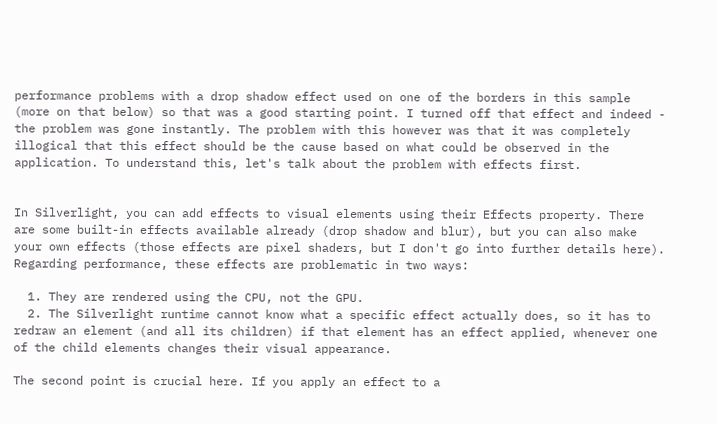performance problems with a drop shadow effect used on one of the borders in this sample (more on that below) so that was a good starting point. I turned off that effect and indeed - the problem was gone instantly. The problem with this however was that it was completely illogical that this effect should be the cause based on what could be observed in the application. To understand this, let's talk about the problem with effects first.


In Silverlight, you can add effects to visual elements using their Effects property. There are some built-in effects available already (drop shadow and blur), but you can also make your own effects (those effects are pixel shaders, but I don't go into further details here). Regarding performance, these effects are problematic in two ways:

  1. They are rendered using the CPU, not the GPU.
  2. The Silverlight runtime cannot know what a specific effect actually does, so it has to redraw an element (and all its children) if that element has an effect applied, whenever one of the child elements changes their visual appearance.

The second point is crucial here. If you apply an effect to a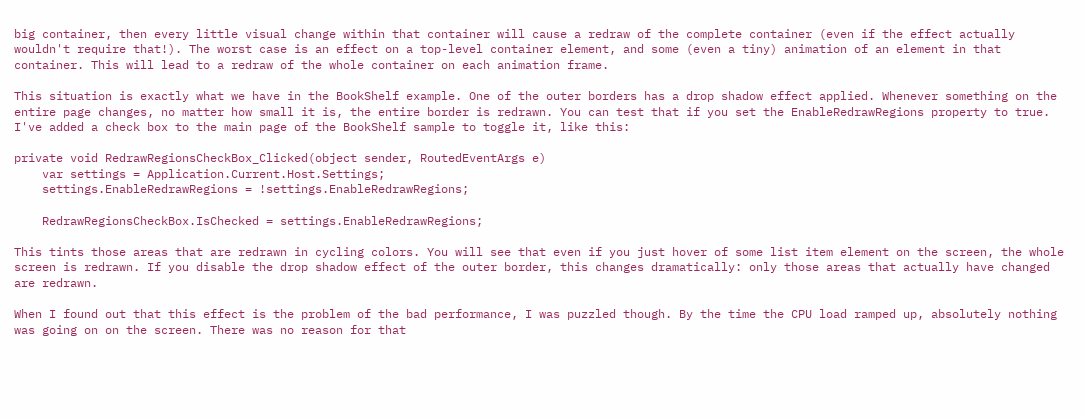big container, then every little visual change within that container will cause a redraw of the complete container (even if the effect actually wouldn't require that!). The worst case is an effect on a top-level container element, and some (even a tiny) animation of an element in that container. This will lead to a redraw of the whole container on each animation frame.

This situation is exactly what we have in the BookShelf example. One of the outer borders has a drop shadow effect applied. Whenever something on the entire page changes, no matter how small it is, the entire border is redrawn. You can test that if you set the EnableRedrawRegions property to true. I've added a check box to the main page of the BookShelf sample to toggle it, like this:

private void RedrawRegionsCheckBox_Clicked(object sender, RoutedEventArgs e)
    var settings = Application.Current.Host.Settings;
    settings.EnableRedrawRegions = !settings.EnableRedrawRegions;

    RedrawRegionsCheckBox.IsChecked = settings.EnableRedrawRegions;

This tints those areas that are redrawn in cycling colors. You will see that even if you just hover of some list item element on the screen, the whole screen is redrawn. If you disable the drop shadow effect of the outer border, this changes dramatically: only those areas that actually have changed are redrawn.

When I found out that this effect is the problem of the bad performance, I was puzzled though. By the time the CPU load ramped up, absolutely nothing was going on on the screen. There was no reason for that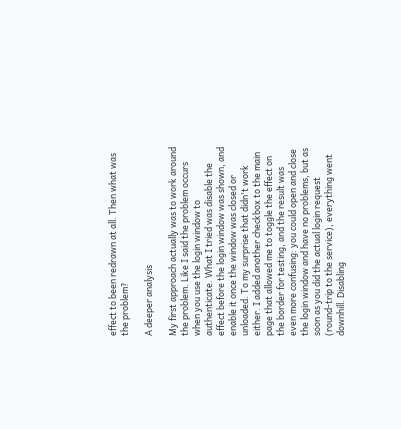effect to been redrawn at all. Then what was the problem?

A deeper analysis

My first approach actually was to work around the problem. Like I said the problem occurs when you use the login window to authenticate. What I tried was disable the effect before the login window was shown, and enable it once the window was closed or unloaded. To my surprise that didn't work either. I added another checkbox to the main page that allowed me to toggle the effect on the border for testing, and the result was even more confusing: you could open and close the login window and have no problems, but as soon as you did the actual login request (round-trip to the service), everything went downhill. Disabling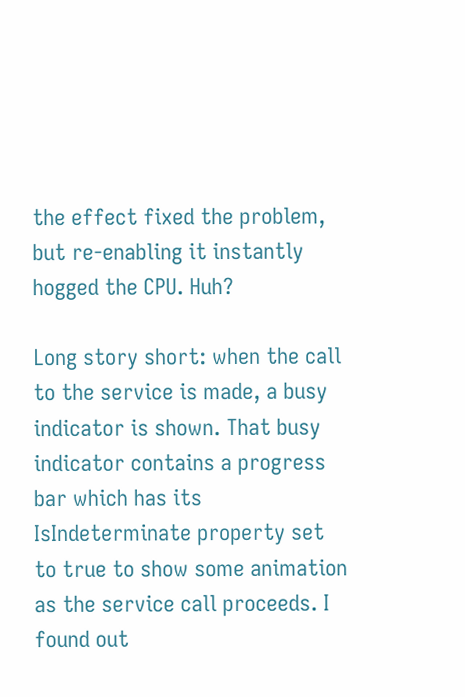the effect fixed the problem, but re-enabling it instantly hogged the CPU. Huh?

Long story short: when the call to the service is made, a busy indicator is shown. That busy indicator contains a progress bar which has its IsIndeterminate property set to true to show some animation as the service call proceeds. I found out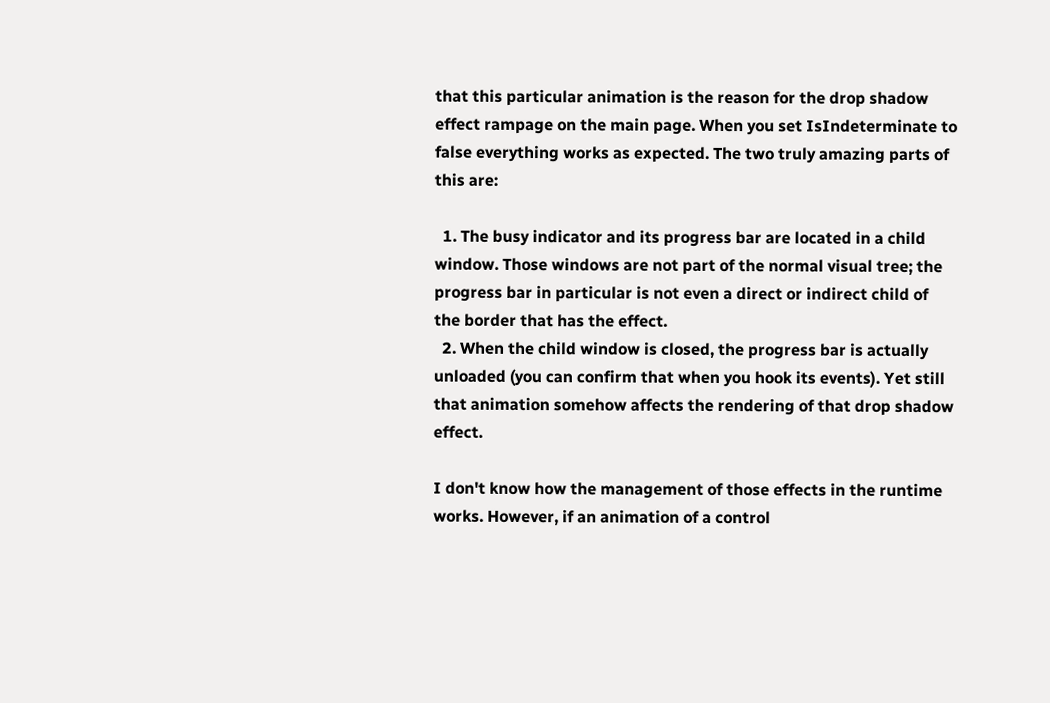that this particular animation is the reason for the drop shadow effect rampage on the main page. When you set IsIndeterminate to false everything works as expected. The two truly amazing parts of this are:

  1. The busy indicator and its progress bar are located in a child window. Those windows are not part of the normal visual tree; the progress bar in particular is not even a direct or indirect child of the border that has the effect.
  2. When the child window is closed, the progress bar is actually unloaded (you can confirm that when you hook its events). Yet still that animation somehow affects the rendering of that drop shadow effect.

I don't know how the management of those effects in the runtime works. However, if an animation of a control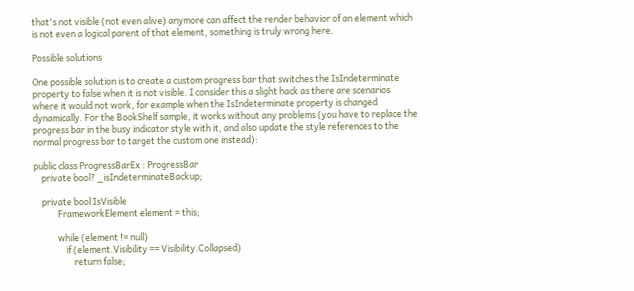that's not visible (not even alive) anymore can affect the render behavior of an element which is not even a logical parent of that element, something is truly wrong here.

Possible solutions

One possible solution is to create a custom progress bar that switches the IsIndeterminate property to false when it is not visible. I consider this a slight hack as there are scenarios where it would not work, for example when the IsIndeterminate property is changed dynamically. For the BookShelf sample, it works without any problems (you have to replace the progress bar in the busy indicator style with it, and also update the style references to the normal progress bar to target the custom one instead):

public class ProgressBarEx : ProgressBar
    private bool? _isIndeterminateBackup;

    private bool IsVisible
            FrameworkElement element = this;

            while (element != null)
                if (element.Visibility == Visibility.Collapsed)
                    return false;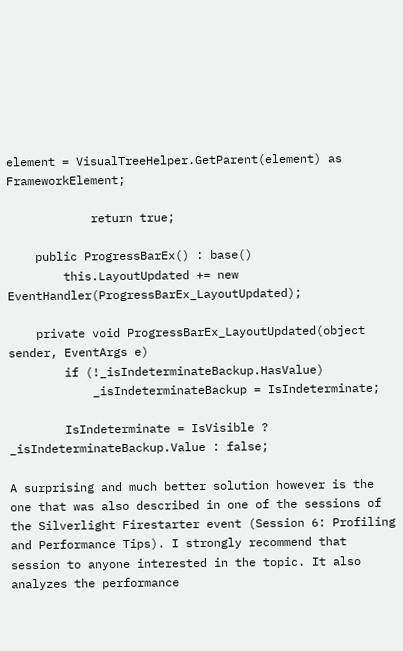element = VisualTreeHelper.GetParent(element) as FrameworkElement;

            return true;

    public ProgressBarEx() : base()
        this.LayoutUpdated += new EventHandler(ProgressBarEx_LayoutUpdated);

    private void ProgressBarEx_LayoutUpdated(object sender, EventArgs e)
        if (!_isIndeterminateBackup.HasValue)
            _isIndeterminateBackup = IsIndeterminate;

        IsIndeterminate = IsVisible ? _isIndeterminateBackup.Value : false;

A surprising and much better solution however is the one that was also described in one of the sessions of the Silverlight Firestarter event (Session 6: Profiling and Performance Tips). I strongly recommend that session to anyone interested in the topic. It also analyzes the performance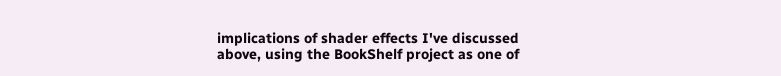implications of shader effects I've discussed above, using the BookShelf project as one of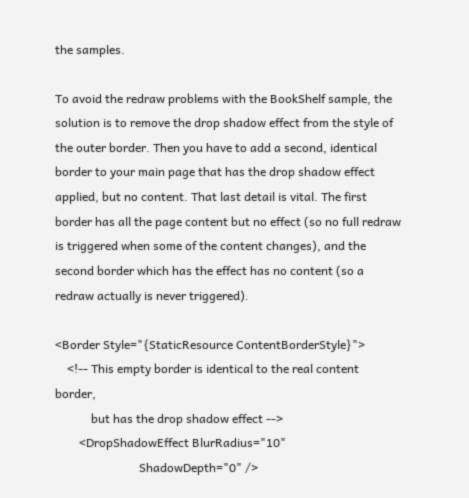the samples.

To avoid the redraw problems with the BookShelf sample, the solution is to remove the drop shadow effect from the style of the outer border. Then you have to add a second, identical border to your main page that has the drop shadow effect applied, but no content. That last detail is vital. The first border has all the page content but no effect (so no full redraw is triggered when some of the content changes), and the second border which has the effect has no content (so a redraw actually is never triggered).

<Border Style="{StaticResource ContentBorderStyle}">
    <!-- This empty border is identical to the real content border,
            but has the drop shadow effect -->
        <DropShadowEffect BlurRadius="10"
                            ShadowDepth="0" />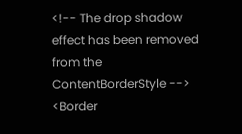<!-- The drop shadow effect has been removed from the ContentBorderStyle -->
<Border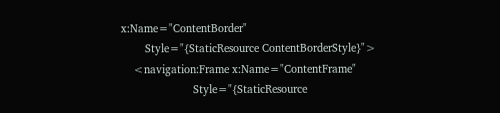x:Name="ContentBorder"
        Style="{StaticResource ContentBorderStyle}">
    <navigation:Frame x:Name="ContentFrame"
                        Style="{StaticResource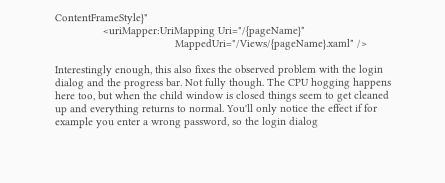ContentFrameStyle}"
                <uriMapper:UriMapping Uri="/{pageName}"
                                        MappedUri="/Views/{pageName}.xaml" />

Interestingly enough, this also fixes the observed problem with the login dialog and the progress bar. Not fully though. The CPU hogging happens here too, but when the child window is closed things seem to get cleaned up and everything returns to normal. You'll only notice the effect if for example you enter a wrong password, so the login dialog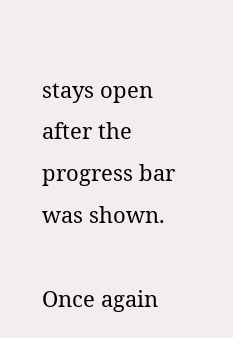stays open after the progress bar was shown.

Once again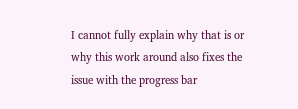I cannot fully explain why that is or why this work around also fixes the issue with the progress bar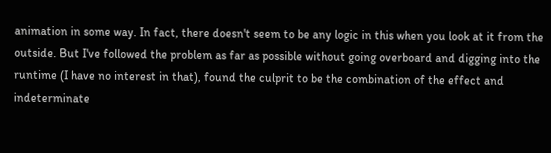animation in some way. In fact, there doesn't seem to be any logic in this when you look at it from the outside. But I've followed the problem as far as possible without going overboard and digging into the runtime (I have no interest in that), found the culprit to be the combination of the effect and indeterminate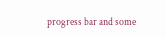progress bar and some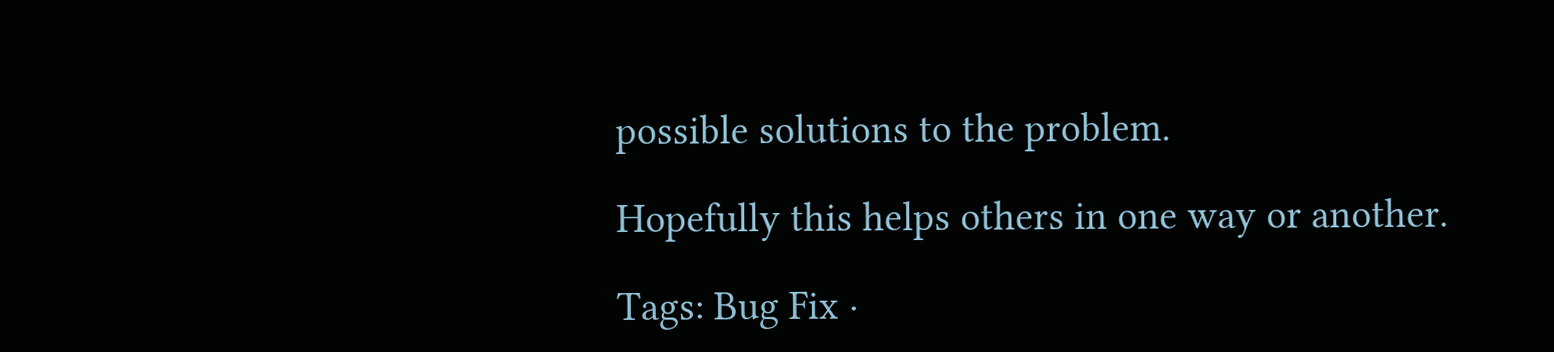possible solutions to the problem.

Hopefully this helps others in one way or another.

Tags: Bug Fix ·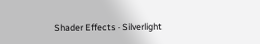Shader Effects · Silverlight